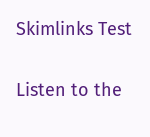Skimlinks Test

Listen to the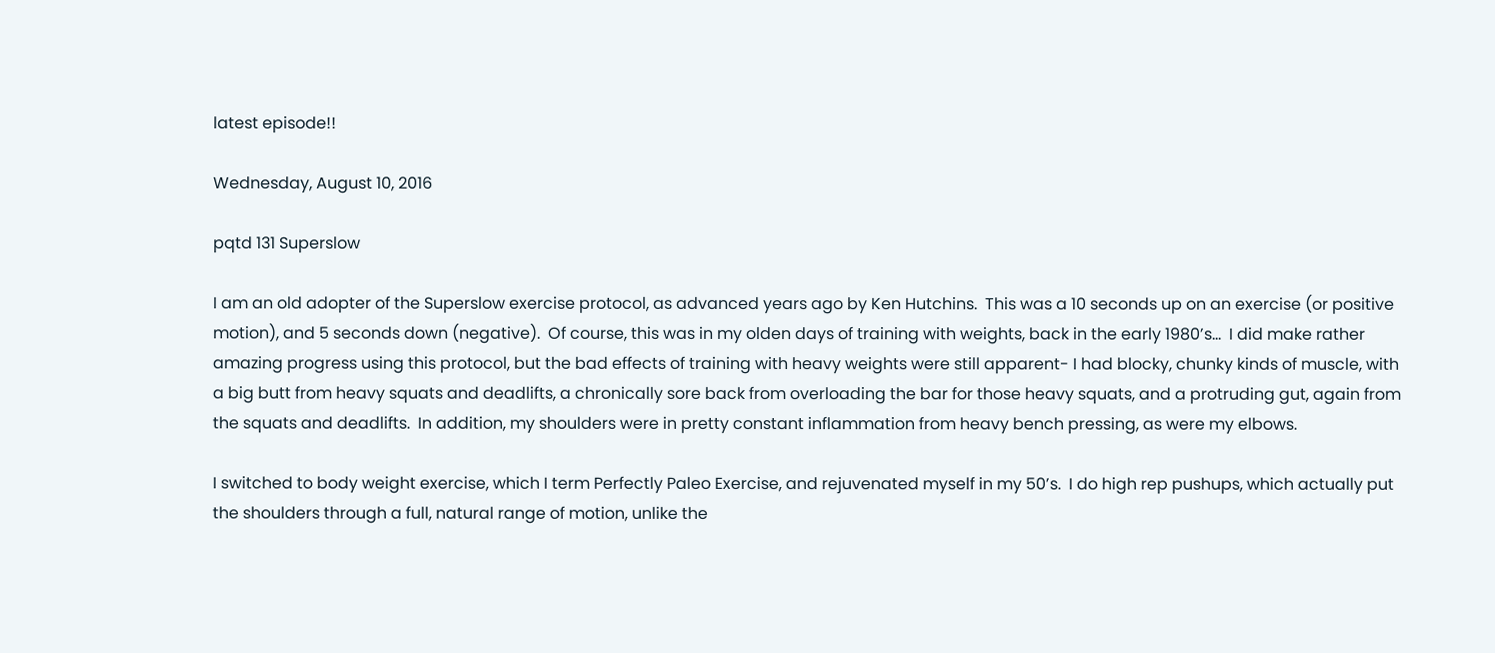latest episode!!

Wednesday, August 10, 2016

pqtd 131 Superslow

I am an old adopter of the Superslow exercise protocol, as advanced years ago by Ken Hutchins.  This was a 10 seconds up on an exercise (or positive motion), and 5 seconds down (negative).  Of course, this was in my olden days of training with weights, back in the early 1980’s…  I did make rather amazing progress using this protocol, but the bad effects of training with heavy weights were still apparent- I had blocky, chunky kinds of muscle, with a big butt from heavy squats and deadlifts, a chronically sore back from overloading the bar for those heavy squats, and a protruding gut, again from the squats and deadlifts.  In addition, my shoulders were in pretty constant inflammation from heavy bench pressing, as were my elbows.

I switched to body weight exercise, which I term Perfectly Paleo Exercise, and rejuvenated myself in my 50’s.  I do high rep pushups, which actually put the shoulders through a full, natural range of motion, unlike the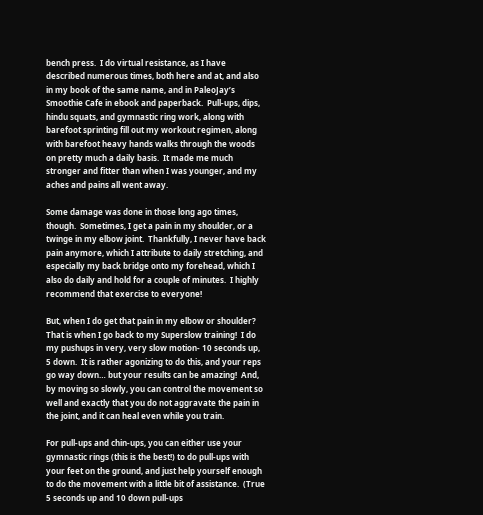bench press.  I do virtual resistance, as I have described numerous times, both here and at, and also in my book of the same name, and in PaleoJay’s Smoothie Cafe in ebook and paperback.  Pull-ups, dips, hindu squats, and gymnastic ring work, along with barefoot sprinting fill out my workout regimen, along with barefoot heavy hands walks through the woods on pretty much a daily basis.  It made me much stronger and fitter than when I was younger, and my aches and pains all went away.

Some damage was done in those long ago times, though.  Sometimes, I get a pain in my shoulder, or a twinge in my elbow joint.  Thankfully, I never have back pain anymore, which I attribute to daily stretching, and especially my back bridge onto my forehead, which I also do daily and hold for a couple of minutes.  I highly recommend that exercise to everyone!

But, when I do get that pain in my elbow or shoulder?  That is when I go back to my Superslow training!  I do my pushups in very, very slow motion- 10 seconds up, 5 down.  It is rather agonizing to do this, and your reps go way down… but your results can be amazing!  And, by moving so slowly, you can control the movement so well and exactly that you do not aggravate the pain in the joint, and it can heal even while you train.

For pull-ups and chin-ups, you can either use your gymnastic rings (this is the best!) to do pull-ups with your feet on the ground, and just help yourself enough to do the movement with a little bit of assistance.  (True 5 seconds up and 10 down pull-ups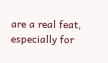are a real feat, especially for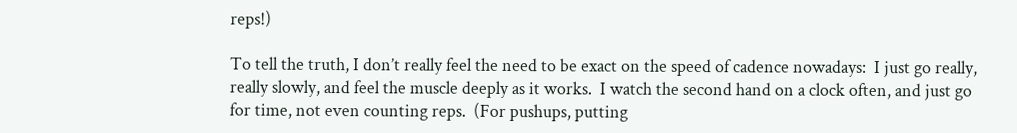reps!)

To tell the truth, I don’t really feel the need to be exact on the speed of cadence nowadays:  I just go really, really slowly, and feel the muscle deeply as it works.  I watch the second hand on a clock often, and just go for time, not even counting reps.  (For pushups, putting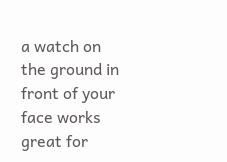a watch on the ground in front of your face works great for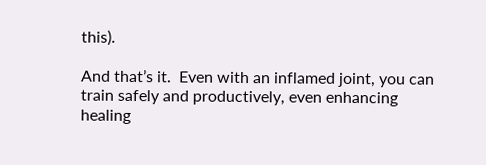this).

And that’s it.  Even with an inflamed joint, you can train safely and productively, even enhancing healing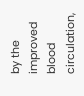by the improved blood circulation,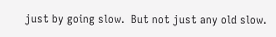just by going slow.  But not just any old slow.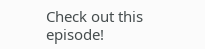Check out this episode!